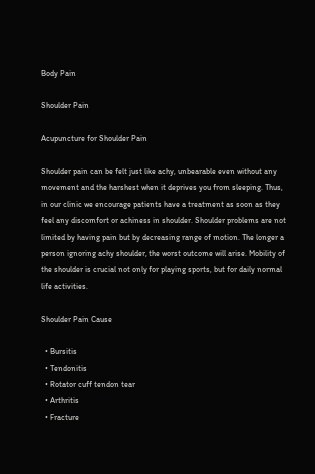Body Pain

Shoulder Pain

Acupuncture for Shoulder Pain

Shoulder pain can be felt just like achy, unbearable even without any movement and the harshest when it deprives you from sleeping. Thus, in our clinic we encourage patients have a treatment as soon as they feel any discomfort or achiness in shoulder. Shoulder problems are not limited by having pain but by decreasing range of motion. The longer a person ignoring achy shoulder, the worst outcome will arise. Mobility of the shoulder is crucial not only for playing sports, but for daily normal life activities.

Shoulder Pain Cause

  • Bursitis
  • Tendonitis
  • Rotator cuff tendon tear
  • Arthritis
  • Fracture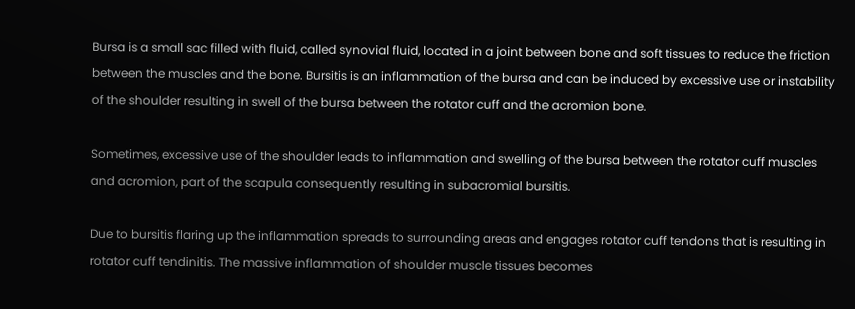Bursa is a small sac filled with fluid, called synovial fluid, located in a joint between bone and soft tissues to reduce the friction between the muscles and the bone. Bursitis is an inflammation of the bursa and can be induced by excessive use or instability of the shoulder resulting in swell of the bursa between the rotator cuff and the acromion bone.

Sometimes, excessive use of the shoulder leads to inflammation and swelling of the bursa between the rotator cuff muscles and acromion, part of the scapula consequently resulting in subacromial bursitis.

Due to bursitis flaring up the inflammation spreads to surrounding areas and engages rotator cuff tendons that is resulting in rotator cuff tendinitis. The massive inflammation of shoulder muscle tissues becomes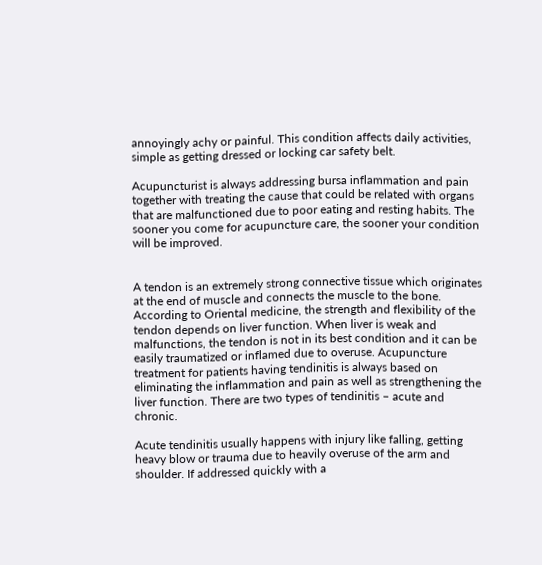annoyingly achy or painful. This condition affects daily activities, simple as getting dressed or locking car safety belt.

Acupuncturist is always addressing bursa inflammation and pain together with treating the cause that could be related with organs that are malfunctioned due to poor eating and resting habits. The sooner you come for acupuncture care, the sooner your condition will be improved.


A tendon is an extremely strong connective tissue which originates at the end of muscle and connects the muscle to the bone. According to Oriental medicine, the strength and flexibility of the tendon depends on liver function. When liver is weak and malfunctions, the tendon is not in its best condition and it can be easily traumatized or inflamed due to overuse. Acupuncture treatment for patients having tendinitis is always based on eliminating the inflammation and pain as well as strengthening the liver function. There are two types of tendinitis – acute and chronic.

Acute tendinitis usually happens with injury like falling, getting heavy blow or trauma due to heavily overuse of the arm and shoulder. If addressed quickly with a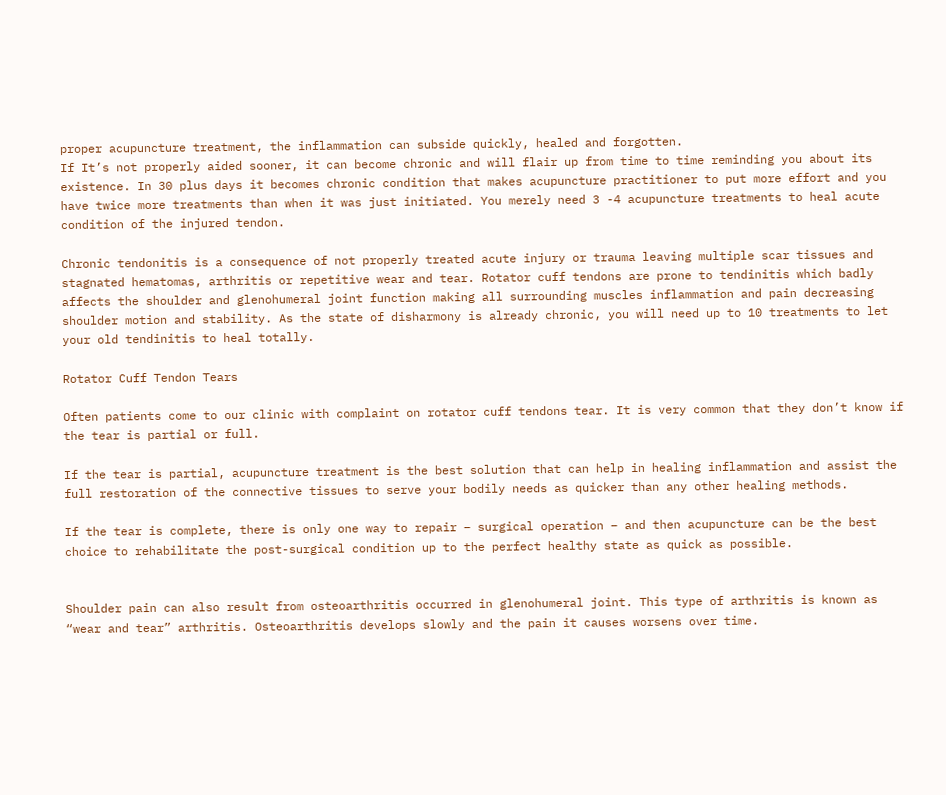proper acupuncture treatment, the inflammation can subside quickly, healed and forgotten.
If It’s not properly aided sooner, it can become chronic and will flair up from time to time reminding you about its existence. In 30 plus days it becomes chronic condition that makes acupuncture practitioner to put more effort and you have twice more treatments than when it was just initiated. You merely need 3 -4 acupuncture treatments to heal acute condition of the injured tendon.

Chronic tendonitis is a consequence of not properly treated acute injury or trauma leaving multiple scar tissues and stagnated hematomas, arthritis or repetitive wear and tear. Rotator cuff tendons are prone to tendinitis which badly affects the shoulder and glenohumeral joint function making all surrounding muscles inflammation and pain decreasing shoulder motion and stability. As the state of disharmony is already chronic, you will need up to 10 treatments to let your old tendinitis to heal totally.

Rotator Cuff Tendon Tears

Often patients come to our clinic with complaint on rotator cuff tendons tear. It is very common that they don’t know if the tear is partial or full.

If the tear is partial, acupuncture treatment is the best solution that can help in healing inflammation and assist the full restoration of the connective tissues to serve your bodily needs as quicker than any other healing methods.

If the tear is complete, there is only one way to repair – surgical operation – and then acupuncture can be the best choice to rehabilitate the post-surgical condition up to the perfect healthy state as quick as possible.


Shoulder pain can also result from osteoarthritis occurred in glenohumeral joint. This type of arthritis is known as “wear and tear” arthritis. Osteoarthritis develops slowly and the pain it causes worsens over time.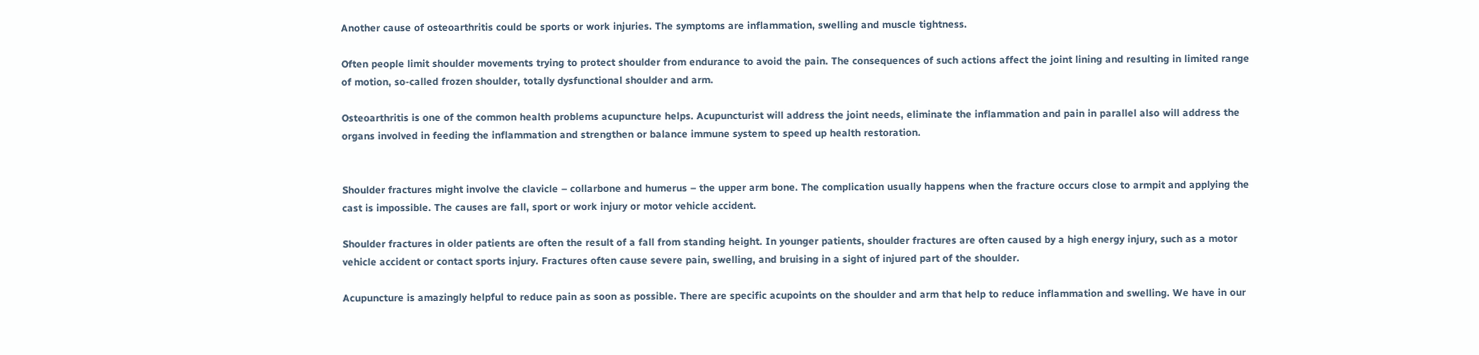Another cause of osteoarthritis could be sports or work injuries. The symptoms are inflammation, swelling and muscle tightness.

Often people limit shoulder movements trying to protect shoulder from endurance to avoid the pain. The consequences of such actions affect the joint lining and resulting in limited range of motion, so-called frozen shoulder, totally dysfunctional shoulder and arm.

Osteoarthritis is one of the common health problems acupuncture helps. Acupuncturist will address the joint needs, eliminate the inflammation and pain in parallel also will address the organs involved in feeding the inflammation and strengthen or balance immune system to speed up health restoration.


Shoulder fractures might involve the clavicle – collarbone and humerus – the upper arm bone. The complication usually happens when the fracture occurs close to armpit and applying the cast is impossible. The causes are fall, sport or work injury or motor vehicle accident.

Shoulder fractures in older patients are often the result of a fall from standing height. In younger patients, shoulder fractures are often caused by a high energy injury, such as a motor vehicle accident or contact sports injury. Fractures often cause severe pain, swelling, and bruising in a sight of injured part of the shoulder.

Acupuncture is amazingly helpful to reduce pain as soon as possible. There are specific acupoints on the shoulder and arm that help to reduce inflammation and swelling. We have in our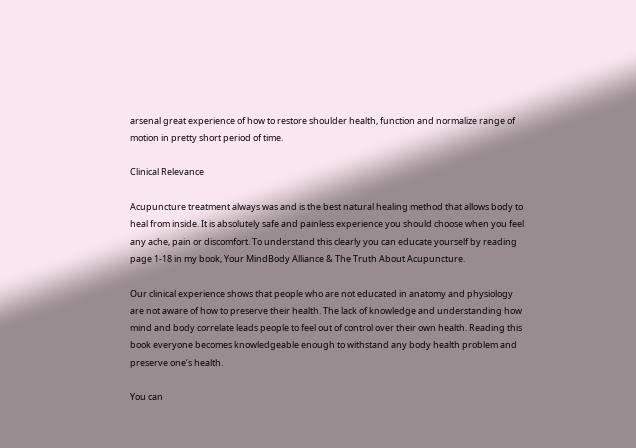arsenal great experience of how to restore shoulder health, function and normalize range of motion in pretty short period of time.

Clinical Relevance

Acupuncture treatment always was and is the best natural healing method that allows body to heal from inside. It is absolutely safe and painless experience you should choose when you feel any ache, pain or discomfort. To understand this clearly you can educate yourself by reading page 1-18 in my book, Your MindBody Alliance & The Truth About Acupuncture.

Our clinical experience shows that people who are not educated in anatomy and physiology are not aware of how to preserve their health. The lack of knowledge and understanding how mind and body correlate leads people to feel out of control over their own health. Reading this book everyone becomes knowledgeable enough to withstand any body health problem and preserve one’s health.

You can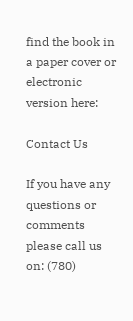find the book in a paper cover or electronic version here:

Contact Us

If you have any questions or comments please call us on: (780)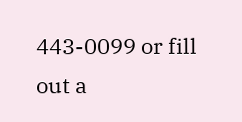443-0099 or fill out a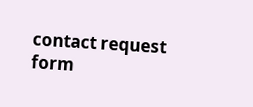contact request form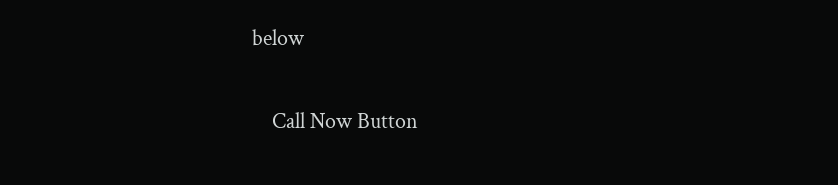below

    Call Now Button